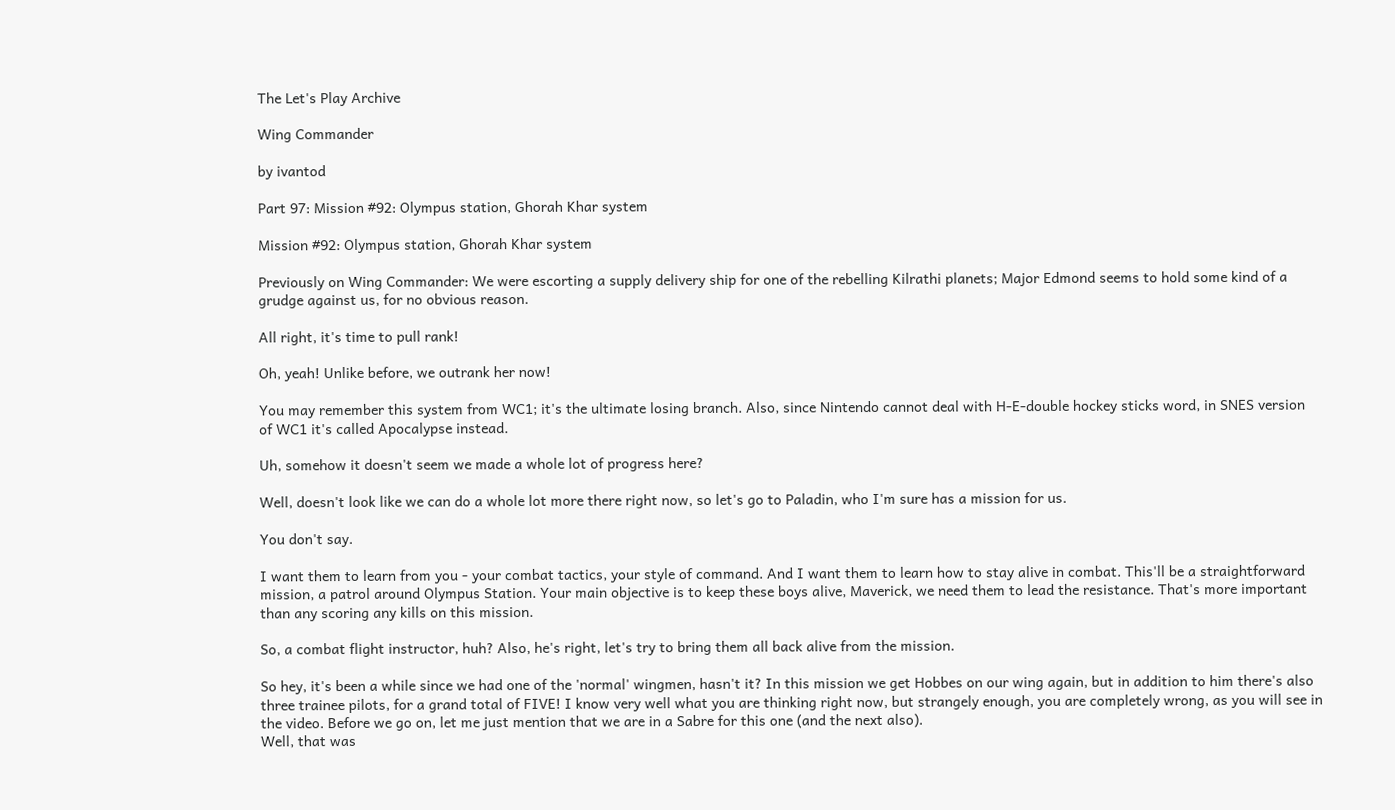The Let's Play Archive

Wing Commander

by ivantod

Part 97: Mission #92: Olympus station, Ghorah Khar system

Mission #92: Olympus station, Ghorah Khar system

Previously on Wing Commander: We were escorting a supply delivery ship for one of the rebelling Kilrathi planets; Major Edmond seems to hold some kind of a grudge against us, for no obvious reason.

All right, it's time to pull rank!

Oh, yeah! Unlike before, we outrank her now!

You may remember this system from WC1; it's the ultimate losing branch. Also, since Nintendo cannot deal with H-E-double hockey sticks word, in SNES version of WC1 it's called Apocalypse instead.

Uh, somehow it doesn't seem we made a whole lot of progress here?

Well, doesn't look like we can do a whole lot more there right now, so let's go to Paladin, who I'm sure has a mission for us.

You don't say.

I want them to learn from you - your combat tactics, your style of command. And I want them to learn how to stay alive in combat. This'll be a straightforward mission, a patrol around Olympus Station. Your main objective is to keep these boys alive, Maverick, we need them to lead the resistance. That's more important than any scoring any kills on this mission.

So, a combat flight instructor, huh? Also, he's right, let's try to bring them all back alive from the mission.

So hey, it's been a while since we had one of the 'normal' wingmen, hasn't it? In this mission we get Hobbes on our wing again, but in addition to him there's also three trainee pilots, for a grand total of FIVE! I know very well what you are thinking right now, but strangely enough, you are completely wrong, as you will see in the video. Before we go on, let me just mention that we are in a Sabre for this one (and the next also).
Well, that was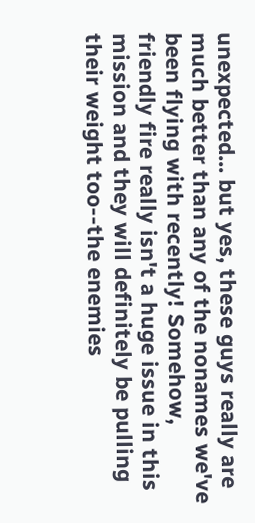unexpected... but yes, these guys really are much better than any of the nonames we've been flying with recently! Somehow, friendly fire really isn't a huge issue in this mission and they will definitely be pulling their weight too--the enemies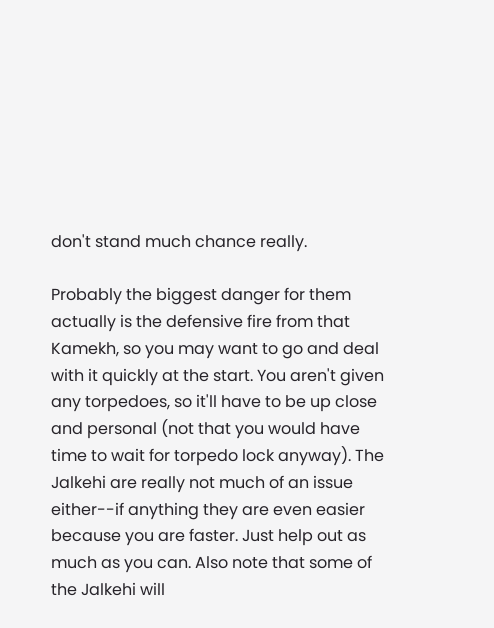don't stand much chance really.

Probably the biggest danger for them actually is the defensive fire from that Kamekh, so you may want to go and deal with it quickly at the start. You aren't given any torpedoes, so it'll have to be up close and personal (not that you would have time to wait for torpedo lock anyway). The Jalkehi are really not much of an issue either--if anything they are even easier because you are faster. Just help out as much as you can. Also note that some of the Jalkehi will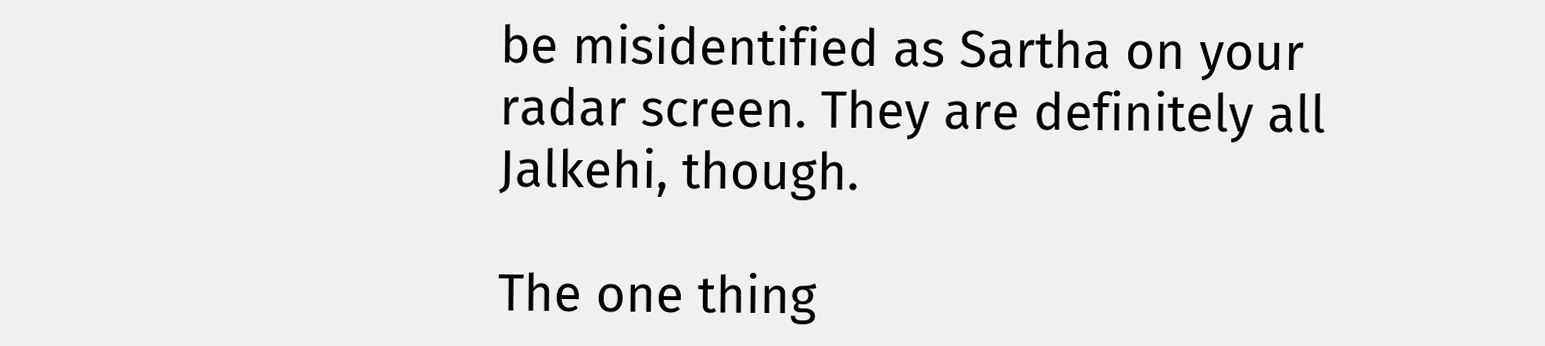be misidentified as Sartha on your radar screen. They are definitely all Jalkehi, though.

The one thing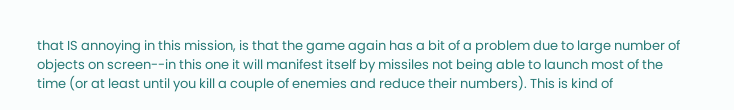that IS annoying in this mission, is that the game again has a bit of a problem due to large number of objects on screen--in this one it will manifest itself by missiles not being able to launch most of the time (or at least until you kill a couple of enemies and reduce their numbers). This is kind of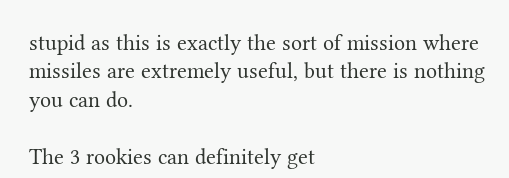stupid as this is exactly the sort of mission where missiles are extremely useful, but there is nothing you can do.

The 3 rookies can definitely get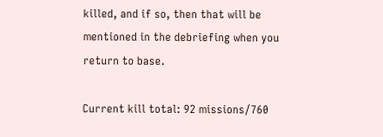killed, and if so, then that will be mentioned in the debriefing when you return to base.

Current kill total: 92 missions/760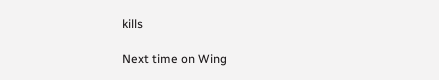kills

Next time on Wing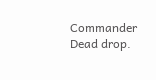Commander
Dead drop.